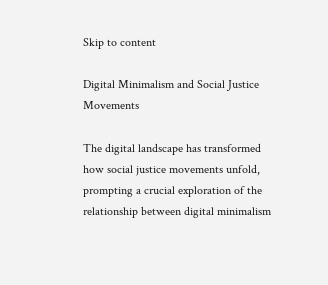Skip to content

Digital Minimalism and Social Justice Movements

The digital landscape has transformed how social justice movements unfold, prompting a crucial exploration of the relationship between digital minimalism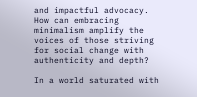and impactful advocacy. How can embracing minimalism amplify the voices of those striving for social change with authenticity and depth?

In a world saturated with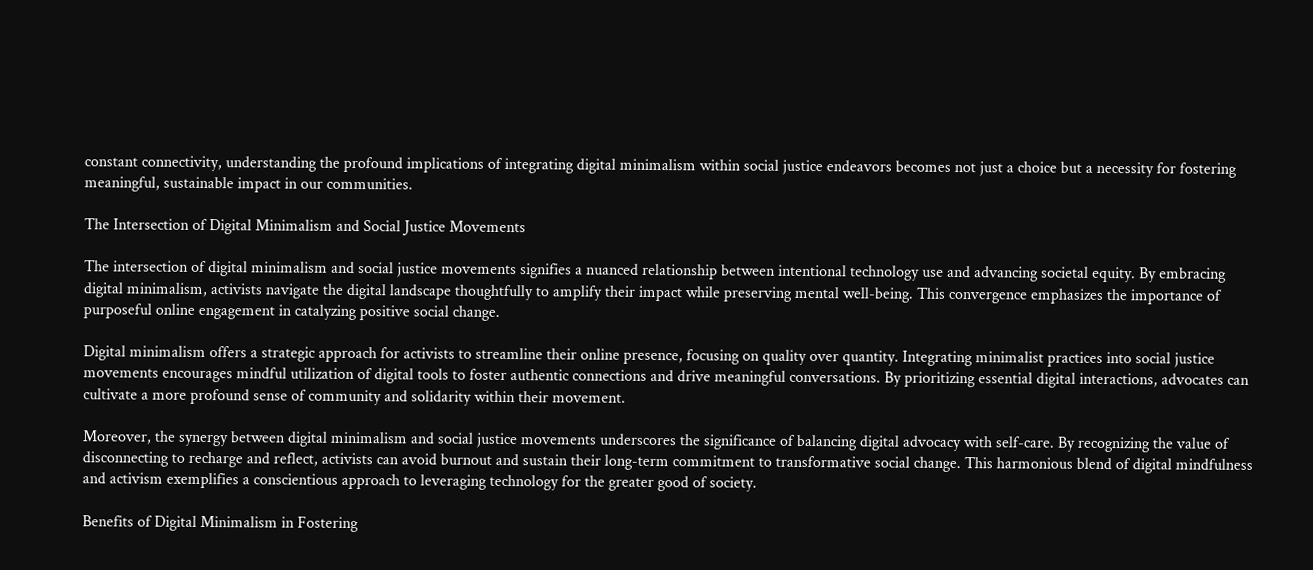constant connectivity, understanding the profound implications of integrating digital minimalism within social justice endeavors becomes not just a choice but a necessity for fostering meaningful, sustainable impact in our communities.

The Intersection of Digital Minimalism and Social Justice Movements

The intersection of digital minimalism and social justice movements signifies a nuanced relationship between intentional technology use and advancing societal equity. By embracing digital minimalism, activists navigate the digital landscape thoughtfully to amplify their impact while preserving mental well-being. This convergence emphasizes the importance of purposeful online engagement in catalyzing positive social change.

Digital minimalism offers a strategic approach for activists to streamline their online presence, focusing on quality over quantity. Integrating minimalist practices into social justice movements encourages mindful utilization of digital tools to foster authentic connections and drive meaningful conversations. By prioritizing essential digital interactions, advocates can cultivate a more profound sense of community and solidarity within their movement.

Moreover, the synergy between digital minimalism and social justice movements underscores the significance of balancing digital advocacy with self-care. By recognizing the value of disconnecting to recharge and reflect, activists can avoid burnout and sustain their long-term commitment to transformative social change. This harmonious blend of digital mindfulness and activism exemplifies a conscientious approach to leveraging technology for the greater good of society.

Benefits of Digital Minimalism in Fostering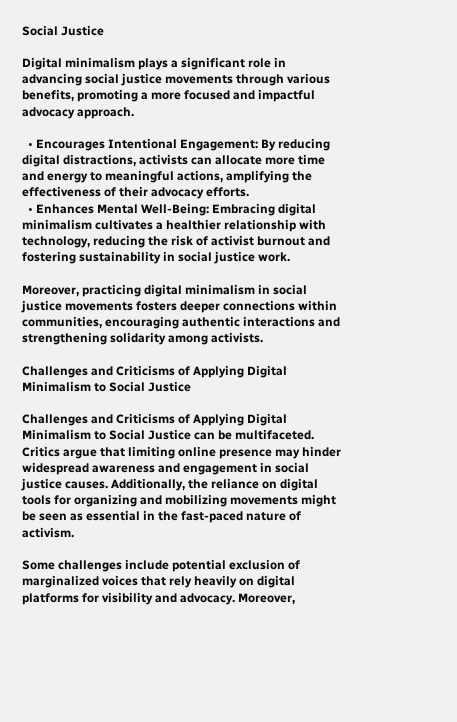Social Justice

Digital minimalism plays a significant role in advancing social justice movements through various benefits, promoting a more focused and impactful advocacy approach.

  • Encourages Intentional Engagement: By reducing digital distractions, activists can allocate more time and energy to meaningful actions, amplifying the effectiveness of their advocacy efforts.
  • Enhances Mental Well-Being: Embracing digital minimalism cultivates a healthier relationship with technology, reducing the risk of activist burnout and fostering sustainability in social justice work.

Moreover, practicing digital minimalism in social justice movements fosters deeper connections within communities, encouraging authentic interactions and strengthening solidarity among activists.

Challenges and Criticisms of Applying Digital Minimalism to Social Justice

Challenges and Criticisms of Applying Digital Minimalism to Social Justice can be multifaceted. Critics argue that limiting online presence may hinder widespread awareness and engagement in social justice causes. Additionally, the reliance on digital tools for organizing and mobilizing movements might be seen as essential in the fast-paced nature of activism.

Some challenges include potential exclusion of marginalized voices that rely heavily on digital platforms for visibility and advocacy. Moreover,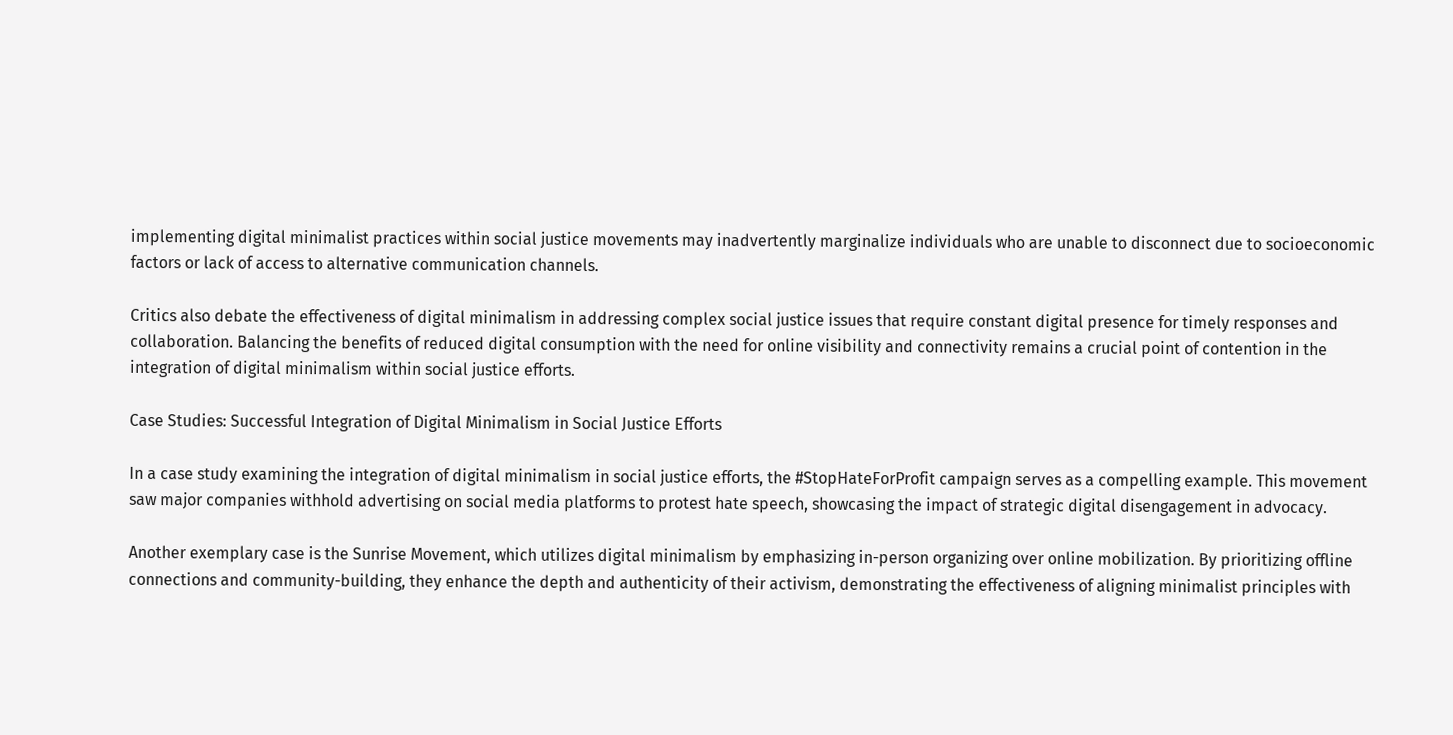implementing digital minimalist practices within social justice movements may inadvertently marginalize individuals who are unable to disconnect due to socioeconomic factors or lack of access to alternative communication channels.

Critics also debate the effectiveness of digital minimalism in addressing complex social justice issues that require constant digital presence for timely responses and collaboration. Balancing the benefits of reduced digital consumption with the need for online visibility and connectivity remains a crucial point of contention in the integration of digital minimalism within social justice efforts.

Case Studies: Successful Integration of Digital Minimalism in Social Justice Efforts

In a case study examining the integration of digital minimalism in social justice efforts, the #StopHateForProfit campaign serves as a compelling example. This movement saw major companies withhold advertising on social media platforms to protest hate speech, showcasing the impact of strategic digital disengagement in advocacy.

Another exemplary case is the Sunrise Movement, which utilizes digital minimalism by emphasizing in-person organizing over online mobilization. By prioritizing offline connections and community-building, they enhance the depth and authenticity of their activism, demonstrating the effectiveness of aligning minimalist principles with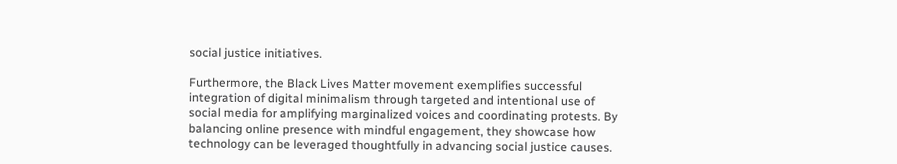social justice initiatives.

Furthermore, the Black Lives Matter movement exemplifies successful integration of digital minimalism through targeted and intentional use of social media for amplifying marginalized voices and coordinating protests. By balancing online presence with mindful engagement, they showcase how technology can be leveraged thoughtfully in advancing social justice causes.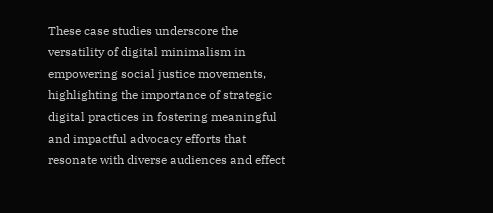These case studies underscore the versatility of digital minimalism in empowering social justice movements, highlighting the importance of strategic digital practices in fostering meaningful and impactful advocacy efforts that resonate with diverse audiences and effect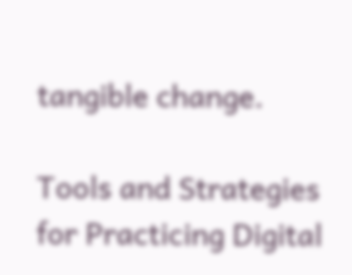tangible change.

Tools and Strategies for Practicing Digital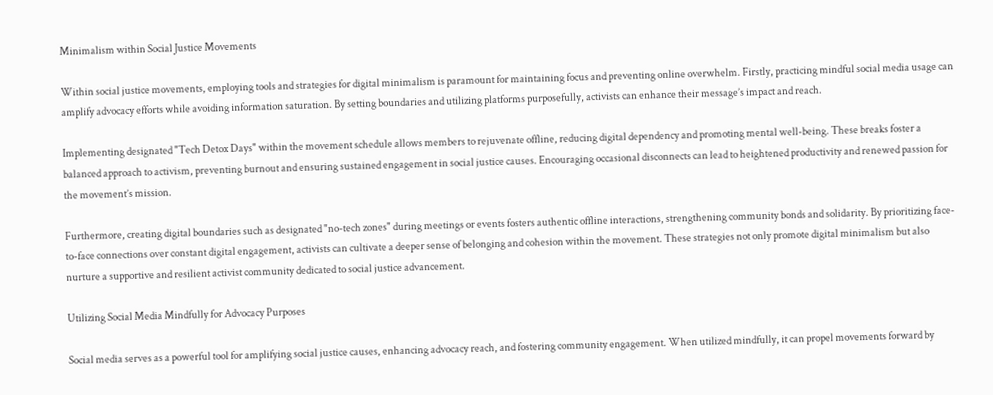Minimalism within Social Justice Movements

Within social justice movements, employing tools and strategies for digital minimalism is paramount for maintaining focus and preventing online overwhelm. Firstly, practicing mindful social media usage can amplify advocacy efforts while avoiding information saturation. By setting boundaries and utilizing platforms purposefully, activists can enhance their message’s impact and reach.

Implementing designated "Tech Detox Days" within the movement schedule allows members to rejuvenate offline, reducing digital dependency and promoting mental well-being. These breaks foster a balanced approach to activism, preventing burnout and ensuring sustained engagement in social justice causes. Encouraging occasional disconnects can lead to heightened productivity and renewed passion for the movement’s mission.

Furthermore, creating digital boundaries such as designated "no-tech zones" during meetings or events fosters authentic offline interactions, strengthening community bonds and solidarity. By prioritizing face-to-face connections over constant digital engagement, activists can cultivate a deeper sense of belonging and cohesion within the movement. These strategies not only promote digital minimalism but also nurture a supportive and resilient activist community dedicated to social justice advancement.

Utilizing Social Media Mindfully for Advocacy Purposes

Social media serves as a powerful tool for amplifying social justice causes, enhancing advocacy reach, and fostering community engagement. When utilized mindfully, it can propel movements forward by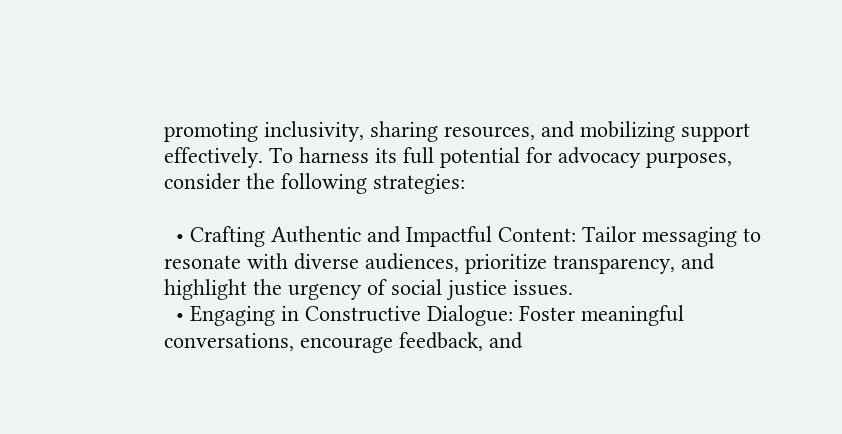promoting inclusivity, sharing resources, and mobilizing support effectively. To harness its full potential for advocacy purposes, consider the following strategies:

  • Crafting Authentic and Impactful Content: Tailor messaging to resonate with diverse audiences, prioritize transparency, and highlight the urgency of social justice issues.
  • Engaging in Constructive Dialogue: Foster meaningful conversations, encourage feedback, and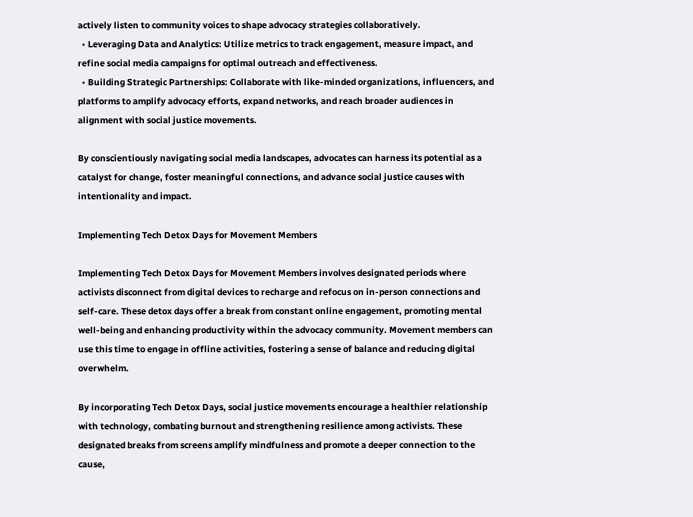actively listen to community voices to shape advocacy strategies collaboratively.
  • Leveraging Data and Analytics: Utilize metrics to track engagement, measure impact, and refine social media campaigns for optimal outreach and effectiveness.
  • Building Strategic Partnerships: Collaborate with like-minded organizations, influencers, and platforms to amplify advocacy efforts, expand networks, and reach broader audiences in alignment with social justice movements.

By conscientiously navigating social media landscapes, advocates can harness its potential as a catalyst for change, foster meaningful connections, and advance social justice causes with intentionality and impact.

Implementing Tech Detox Days for Movement Members

Implementing Tech Detox Days for Movement Members involves designated periods where activists disconnect from digital devices to recharge and refocus on in-person connections and self-care. These detox days offer a break from constant online engagement, promoting mental well-being and enhancing productivity within the advocacy community. Movement members can use this time to engage in offline activities, fostering a sense of balance and reducing digital overwhelm.

By incorporating Tech Detox Days, social justice movements encourage a healthier relationship with technology, combating burnout and strengthening resilience among activists. These designated breaks from screens amplify mindfulness and promote a deeper connection to the cause,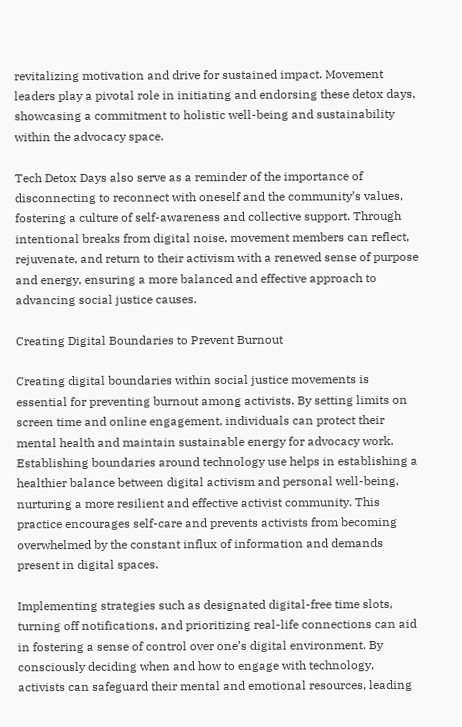revitalizing motivation and drive for sustained impact. Movement leaders play a pivotal role in initiating and endorsing these detox days, showcasing a commitment to holistic well-being and sustainability within the advocacy space.

Tech Detox Days also serve as a reminder of the importance of disconnecting to reconnect with oneself and the community’s values, fostering a culture of self-awareness and collective support. Through intentional breaks from digital noise, movement members can reflect, rejuvenate, and return to their activism with a renewed sense of purpose and energy, ensuring a more balanced and effective approach to advancing social justice causes.

Creating Digital Boundaries to Prevent Burnout

Creating digital boundaries within social justice movements is essential for preventing burnout among activists. By setting limits on screen time and online engagement, individuals can protect their mental health and maintain sustainable energy for advocacy work. Establishing boundaries around technology use helps in establishing a healthier balance between digital activism and personal well-being, nurturing a more resilient and effective activist community. This practice encourages self-care and prevents activists from becoming overwhelmed by the constant influx of information and demands present in digital spaces.

Implementing strategies such as designated digital-free time slots, turning off notifications, and prioritizing real-life connections can aid in fostering a sense of control over one’s digital environment. By consciously deciding when and how to engage with technology, activists can safeguard their mental and emotional resources, leading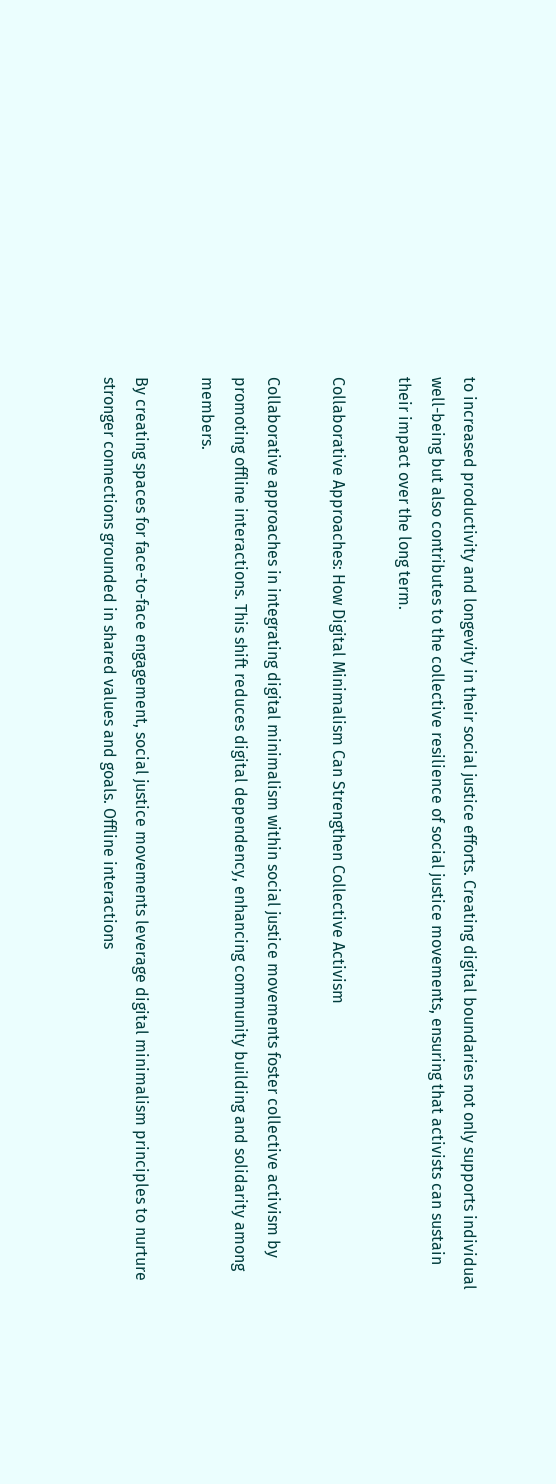to increased productivity and longevity in their social justice efforts. Creating digital boundaries not only supports individual well-being but also contributes to the collective resilience of social justice movements, ensuring that activists can sustain their impact over the long term.

Collaborative Approaches: How Digital Minimalism Can Strengthen Collective Activism

Collaborative approaches in integrating digital minimalism within social justice movements foster collective activism by promoting offline interactions. This shift reduces digital dependency, enhancing community building and solidarity among members.

By creating spaces for face-to-face engagement, social justice movements leverage digital minimalism principles to nurture stronger connections grounded in shared values and goals. Offline interactions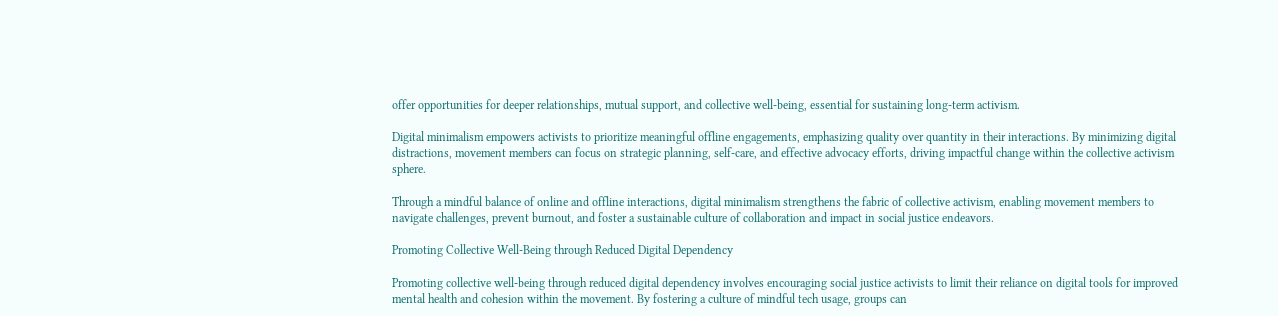offer opportunities for deeper relationships, mutual support, and collective well-being, essential for sustaining long-term activism.

Digital minimalism empowers activists to prioritize meaningful offline engagements, emphasizing quality over quantity in their interactions. By minimizing digital distractions, movement members can focus on strategic planning, self-care, and effective advocacy efforts, driving impactful change within the collective activism sphere.

Through a mindful balance of online and offline interactions, digital minimalism strengthens the fabric of collective activism, enabling movement members to navigate challenges, prevent burnout, and foster a sustainable culture of collaboration and impact in social justice endeavors.

Promoting Collective Well-Being through Reduced Digital Dependency

Promoting collective well-being through reduced digital dependency involves encouraging social justice activists to limit their reliance on digital tools for improved mental health and cohesion within the movement. By fostering a culture of mindful tech usage, groups can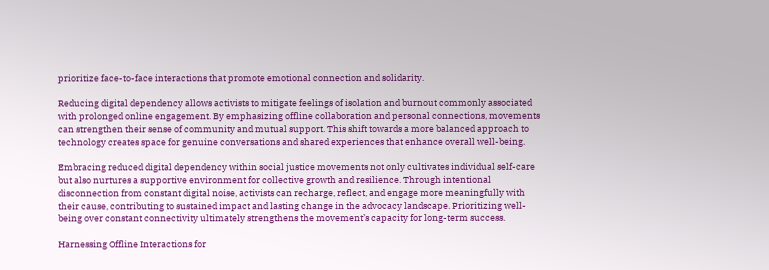prioritize face-to-face interactions that promote emotional connection and solidarity.

Reducing digital dependency allows activists to mitigate feelings of isolation and burnout commonly associated with prolonged online engagement. By emphasizing offline collaboration and personal connections, movements can strengthen their sense of community and mutual support. This shift towards a more balanced approach to technology creates space for genuine conversations and shared experiences that enhance overall well-being.

Embracing reduced digital dependency within social justice movements not only cultivates individual self-care but also nurtures a supportive environment for collective growth and resilience. Through intentional disconnection from constant digital noise, activists can recharge, reflect, and engage more meaningfully with their cause, contributing to sustained impact and lasting change in the advocacy landscape. Prioritizing well-being over constant connectivity ultimately strengthens the movement’s capacity for long-term success.

Harnessing Offline Interactions for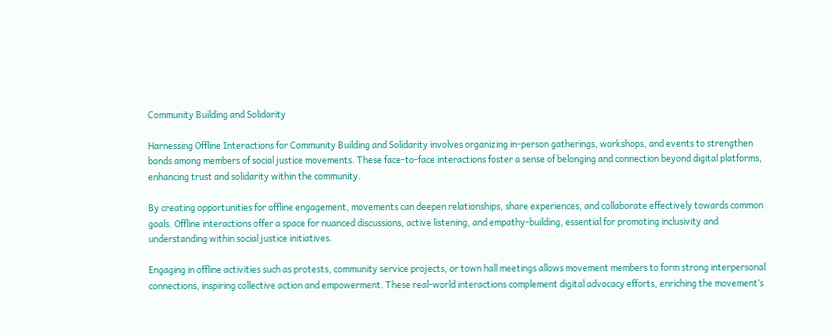Community Building and Solidarity

Harnessing Offline Interactions for Community Building and Solidarity involves organizing in-person gatherings, workshops, and events to strengthen bonds among members of social justice movements. These face-to-face interactions foster a sense of belonging and connection beyond digital platforms, enhancing trust and solidarity within the community.

By creating opportunities for offline engagement, movements can deepen relationships, share experiences, and collaborate effectively towards common goals. Offline interactions offer a space for nuanced discussions, active listening, and empathy-building, essential for promoting inclusivity and understanding within social justice initiatives.

Engaging in offline activities such as protests, community service projects, or town hall meetings allows movement members to form strong interpersonal connections, inspiring collective action and empowerment. These real-world interactions complement digital advocacy efforts, enriching the movement’s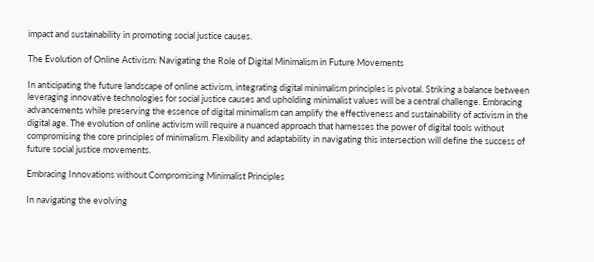impact and sustainability in promoting social justice causes.

The Evolution of Online Activism: Navigating the Role of Digital Minimalism in Future Movements

In anticipating the future landscape of online activism, integrating digital minimalism principles is pivotal. Striking a balance between leveraging innovative technologies for social justice causes and upholding minimalist values will be a central challenge. Embracing advancements while preserving the essence of digital minimalism can amplify the effectiveness and sustainability of activism in the digital age. The evolution of online activism will require a nuanced approach that harnesses the power of digital tools without compromising the core principles of minimalism. Flexibility and adaptability in navigating this intersection will define the success of future social justice movements.

Embracing Innovations without Compromising Minimalist Principles

In navigating the evolving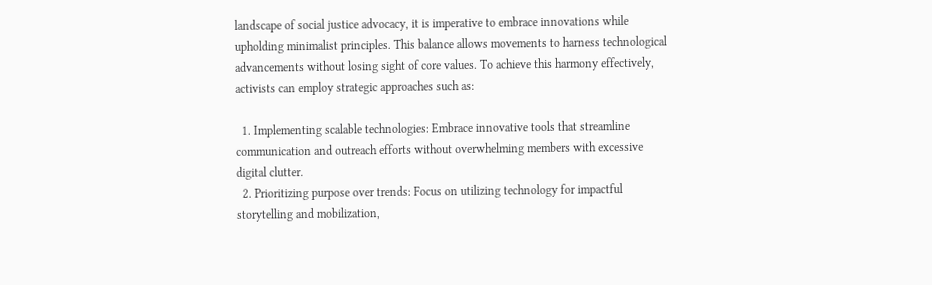landscape of social justice advocacy, it is imperative to embrace innovations while upholding minimalist principles. This balance allows movements to harness technological advancements without losing sight of core values. To achieve this harmony effectively, activists can employ strategic approaches such as:

  1. Implementing scalable technologies: Embrace innovative tools that streamline communication and outreach efforts without overwhelming members with excessive digital clutter.
  2. Prioritizing purpose over trends: Focus on utilizing technology for impactful storytelling and mobilization,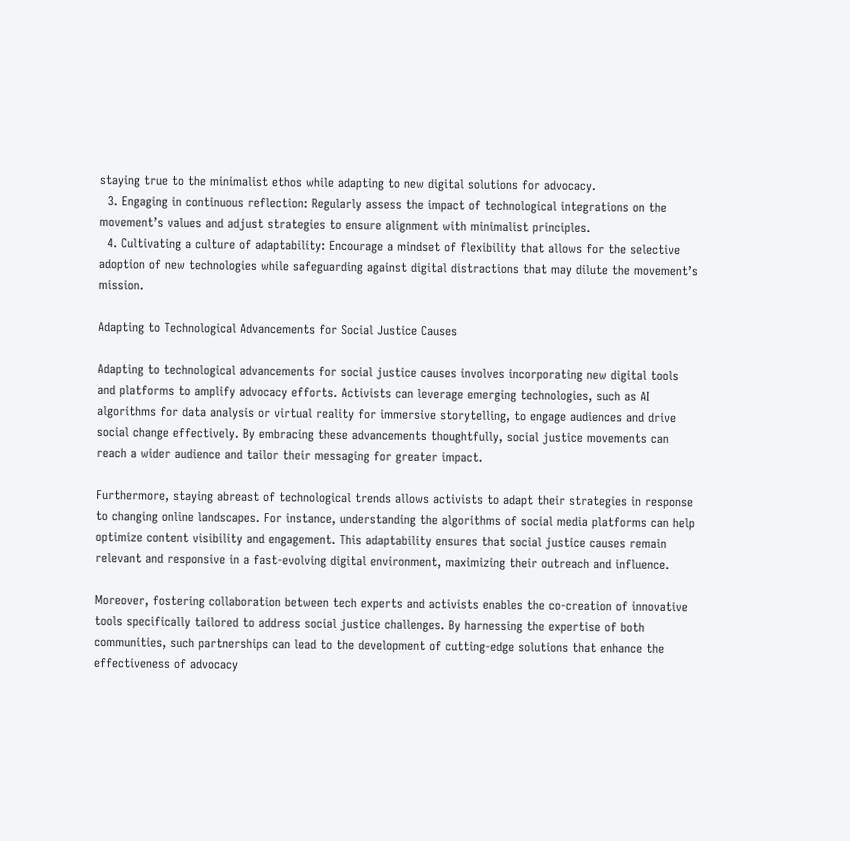staying true to the minimalist ethos while adapting to new digital solutions for advocacy.
  3. Engaging in continuous reflection: Regularly assess the impact of technological integrations on the movement’s values and adjust strategies to ensure alignment with minimalist principles.
  4. Cultivating a culture of adaptability: Encourage a mindset of flexibility that allows for the selective adoption of new technologies while safeguarding against digital distractions that may dilute the movement’s mission.

Adapting to Technological Advancements for Social Justice Causes

Adapting to technological advancements for social justice causes involves incorporating new digital tools and platforms to amplify advocacy efforts. Activists can leverage emerging technologies, such as AI algorithms for data analysis or virtual reality for immersive storytelling, to engage audiences and drive social change effectively. By embracing these advancements thoughtfully, social justice movements can reach a wider audience and tailor their messaging for greater impact.

Furthermore, staying abreast of technological trends allows activists to adapt their strategies in response to changing online landscapes. For instance, understanding the algorithms of social media platforms can help optimize content visibility and engagement. This adaptability ensures that social justice causes remain relevant and responsive in a fast-evolving digital environment, maximizing their outreach and influence.

Moreover, fostering collaboration between tech experts and activists enables the co-creation of innovative tools specifically tailored to address social justice challenges. By harnessing the expertise of both communities, such partnerships can lead to the development of cutting-edge solutions that enhance the effectiveness of advocacy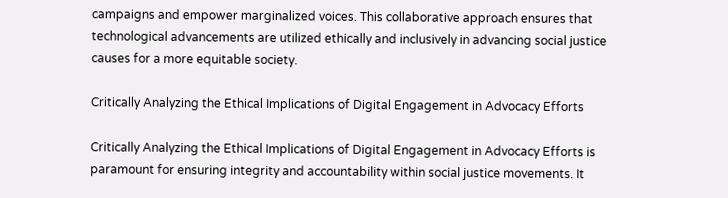campaigns and empower marginalized voices. This collaborative approach ensures that technological advancements are utilized ethically and inclusively in advancing social justice causes for a more equitable society.

Critically Analyzing the Ethical Implications of Digital Engagement in Advocacy Efforts

Critically Analyzing the Ethical Implications of Digital Engagement in Advocacy Efforts is paramount for ensuring integrity and accountability within social justice movements. It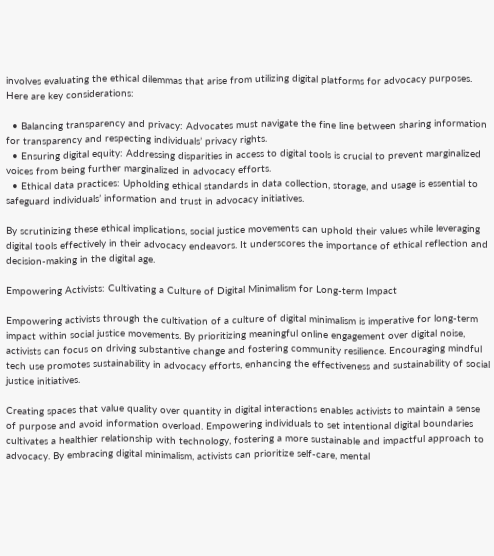involves evaluating the ethical dilemmas that arise from utilizing digital platforms for advocacy purposes. Here are key considerations:

  • Balancing transparency and privacy: Advocates must navigate the fine line between sharing information for transparency and respecting individuals’ privacy rights.
  • Ensuring digital equity: Addressing disparities in access to digital tools is crucial to prevent marginalized voices from being further marginalized in advocacy efforts.
  • Ethical data practices: Upholding ethical standards in data collection, storage, and usage is essential to safeguard individuals’ information and trust in advocacy initiatives.

By scrutinizing these ethical implications, social justice movements can uphold their values while leveraging digital tools effectively in their advocacy endeavors. It underscores the importance of ethical reflection and decision-making in the digital age.

Empowering Activists: Cultivating a Culture of Digital Minimalism for Long-term Impact

Empowering activists through the cultivation of a culture of digital minimalism is imperative for long-term impact within social justice movements. By prioritizing meaningful online engagement over digital noise, activists can focus on driving substantive change and fostering community resilience. Encouraging mindful tech use promotes sustainability in advocacy efforts, enhancing the effectiveness and sustainability of social justice initiatives.

Creating spaces that value quality over quantity in digital interactions enables activists to maintain a sense of purpose and avoid information overload. Empowering individuals to set intentional digital boundaries cultivates a healthier relationship with technology, fostering a more sustainable and impactful approach to advocacy. By embracing digital minimalism, activists can prioritize self-care, mental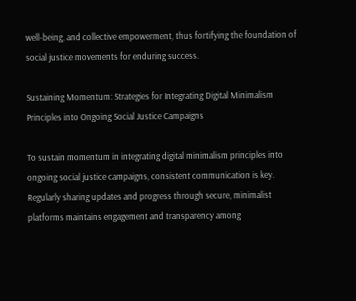well-being, and collective empowerment, thus fortifying the foundation of social justice movements for enduring success.

Sustaining Momentum: Strategies for Integrating Digital Minimalism Principles into Ongoing Social Justice Campaigns

To sustain momentum in integrating digital minimalism principles into ongoing social justice campaigns, consistent communication is key. Regularly sharing updates and progress through secure, minimalist platforms maintains engagement and transparency among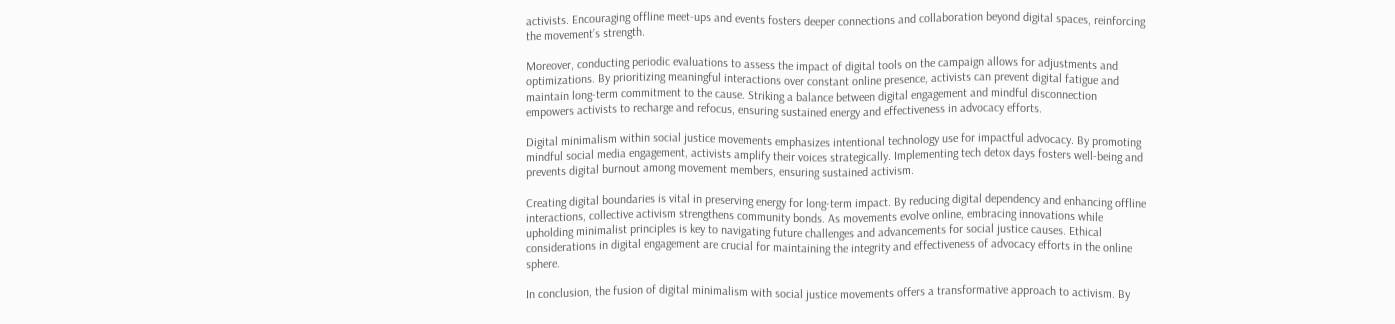activists. Encouraging offline meet-ups and events fosters deeper connections and collaboration beyond digital spaces, reinforcing the movement’s strength.

Moreover, conducting periodic evaluations to assess the impact of digital tools on the campaign allows for adjustments and optimizations. By prioritizing meaningful interactions over constant online presence, activists can prevent digital fatigue and maintain long-term commitment to the cause. Striking a balance between digital engagement and mindful disconnection empowers activists to recharge and refocus, ensuring sustained energy and effectiveness in advocacy efforts.

Digital minimalism within social justice movements emphasizes intentional technology use for impactful advocacy. By promoting mindful social media engagement, activists amplify their voices strategically. Implementing tech detox days fosters well-being and prevents digital burnout among movement members, ensuring sustained activism.

Creating digital boundaries is vital in preserving energy for long-term impact. By reducing digital dependency and enhancing offline interactions, collective activism strengthens community bonds. As movements evolve online, embracing innovations while upholding minimalist principles is key to navigating future challenges and advancements for social justice causes. Ethical considerations in digital engagement are crucial for maintaining the integrity and effectiveness of advocacy efforts in the online sphere.

In conclusion, the fusion of digital minimalism with social justice movements offers a transformative approach to activism. By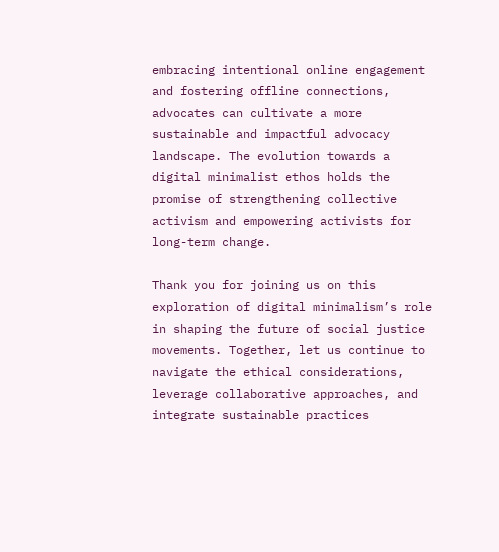embracing intentional online engagement and fostering offline connections, advocates can cultivate a more sustainable and impactful advocacy landscape. The evolution towards a digital minimalist ethos holds the promise of strengthening collective activism and empowering activists for long-term change.

Thank you for joining us on this exploration of digital minimalism’s role in shaping the future of social justice movements. Together, let us continue to navigate the ethical considerations, leverage collaborative approaches, and integrate sustainable practices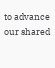to advance our shared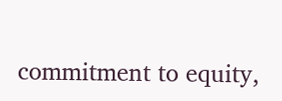commitment to equity,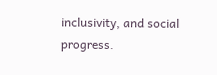inclusivity, and social progress.